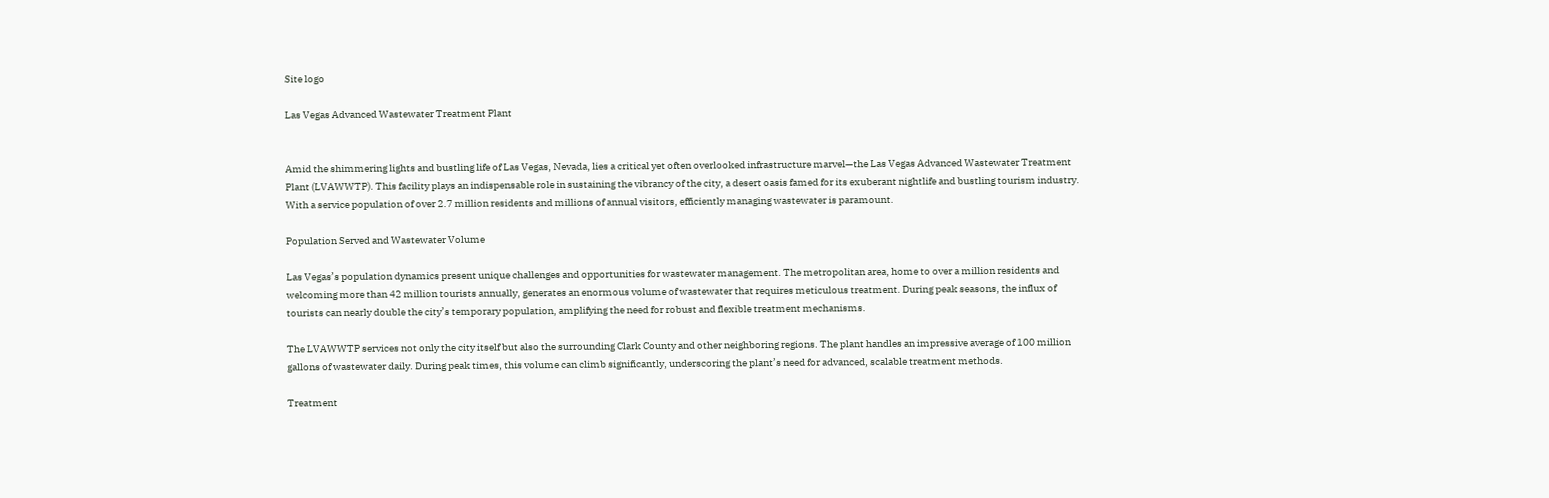Site logo

Las Vegas Advanced Wastewater Treatment Plant


Amid the shimmering lights and bustling life of Las Vegas, Nevada, lies a critical yet often overlooked infrastructure marvel—the Las Vegas Advanced Wastewater Treatment Plant (LVAWWTP). This facility plays an indispensable role in sustaining the vibrancy of the city, a desert oasis famed for its exuberant nightlife and bustling tourism industry. With a service population of over 2.7 million residents and millions of annual visitors, efficiently managing wastewater is paramount.

Population Served and Wastewater Volume

Las Vegas’s population dynamics present unique challenges and opportunities for wastewater management. The metropolitan area, home to over a million residents and welcoming more than 42 million tourists annually, generates an enormous volume of wastewater that requires meticulous treatment. During peak seasons, the influx of tourists can nearly double the city’s temporary population, amplifying the need for robust and flexible treatment mechanisms.

The LVAWWTP services not only the city itself but also the surrounding Clark County and other neighboring regions. The plant handles an impressive average of 100 million gallons of wastewater daily. During peak times, this volume can climb significantly, underscoring the plant’s need for advanced, scalable treatment methods.

Treatment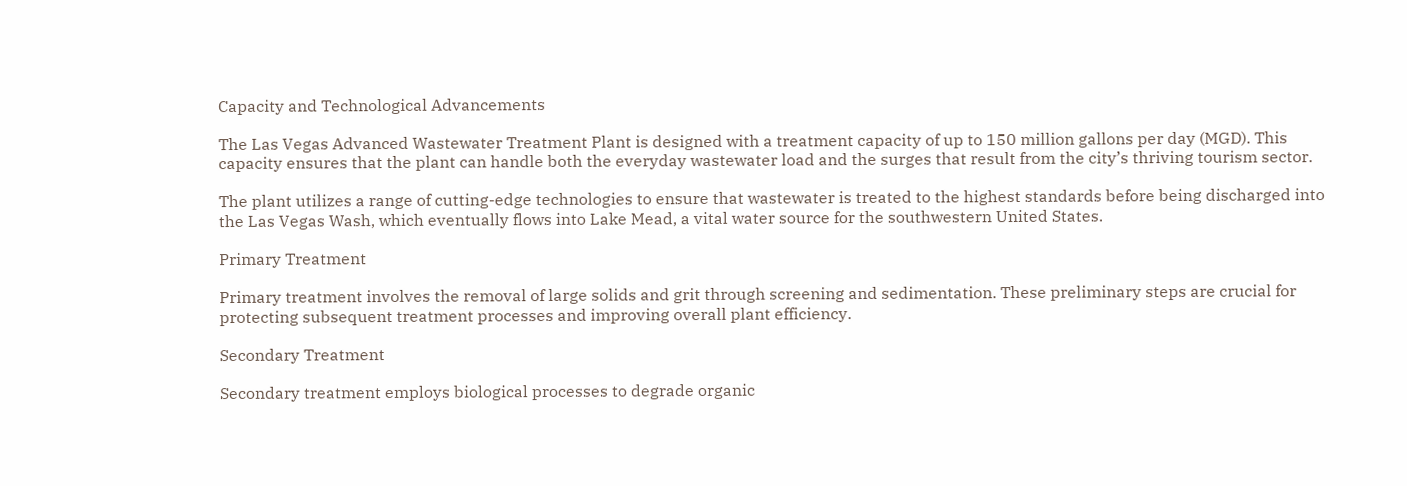Capacity and Technological Advancements

The Las Vegas Advanced Wastewater Treatment Plant is designed with a treatment capacity of up to 150 million gallons per day (MGD). This capacity ensures that the plant can handle both the everyday wastewater load and the surges that result from the city’s thriving tourism sector.

The plant utilizes a range of cutting-edge technologies to ensure that wastewater is treated to the highest standards before being discharged into the Las Vegas Wash, which eventually flows into Lake Mead, a vital water source for the southwestern United States.

Primary Treatment

Primary treatment involves the removal of large solids and grit through screening and sedimentation. These preliminary steps are crucial for protecting subsequent treatment processes and improving overall plant efficiency.

Secondary Treatment

Secondary treatment employs biological processes to degrade organic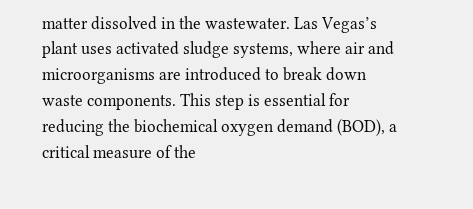matter dissolved in the wastewater. Las Vegas’s plant uses activated sludge systems, where air and microorganisms are introduced to break down waste components. This step is essential for reducing the biochemical oxygen demand (BOD), a critical measure of the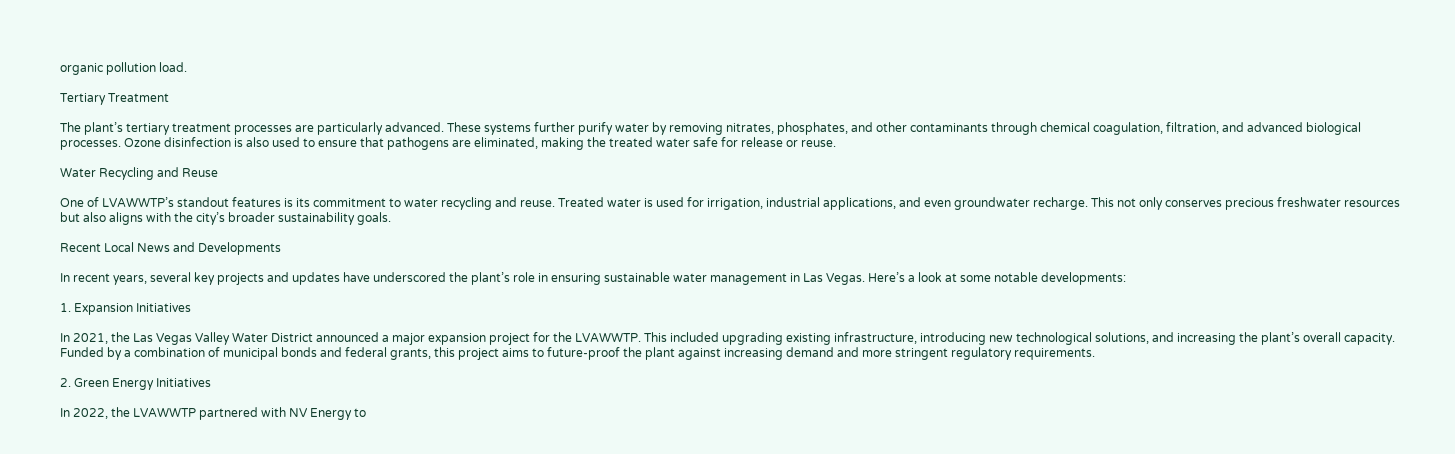organic pollution load.

Tertiary Treatment

The plant’s tertiary treatment processes are particularly advanced. These systems further purify water by removing nitrates, phosphates, and other contaminants through chemical coagulation, filtration, and advanced biological processes. Ozone disinfection is also used to ensure that pathogens are eliminated, making the treated water safe for release or reuse.

Water Recycling and Reuse

One of LVAWWTP’s standout features is its commitment to water recycling and reuse. Treated water is used for irrigation, industrial applications, and even groundwater recharge. This not only conserves precious freshwater resources but also aligns with the city’s broader sustainability goals.

Recent Local News and Developments

In recent years, several key projects and updates have underscored the plant’s role in ensuring sustainable water management in Las Vegas. Here’s a look at some notable developments:

1. Expansion Initiatives

In 2021, the Las Vegas Valley Water District announced a major expansion project for the LVAWWTP. This included upgrading existing infrastructure, introducing new technological solutions, and increasing the plant’s overall capacity. Funded by a combination of municipal bonds and federal grants, this project aims to future-proof the plant against increasing demand and more stringent regulatory requirements.

2. Green Energy Initiatives

In 2022, the LVAWWTP partnered with NV Energy to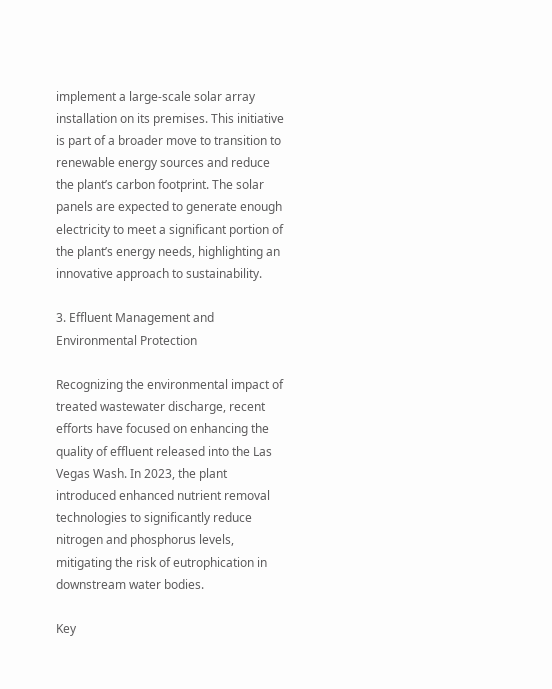implement a large-scale solar array installation on its premises. This initiative is part of a broader move to transition to renewable energy sources and reduce the plant’s carbon footprint. The solar panels are expected to generate enough electricity to meet a significant portion of the plant’s energy needs, highlighting an innovative approach to sustainability.

3. Effluent Management and Environmental Protection

Recognizing the environmental impact of treated wastewater discharge, recent efforts have focused on enhancing the quality of effluent released into the Las Vegas Wash. In 2023, the plant introduced enhanced nutrient removal technologies to significantly reduce nitrogen and phosphorus levels, mitigating the risk of eutrophication in downstream water bodies.

Key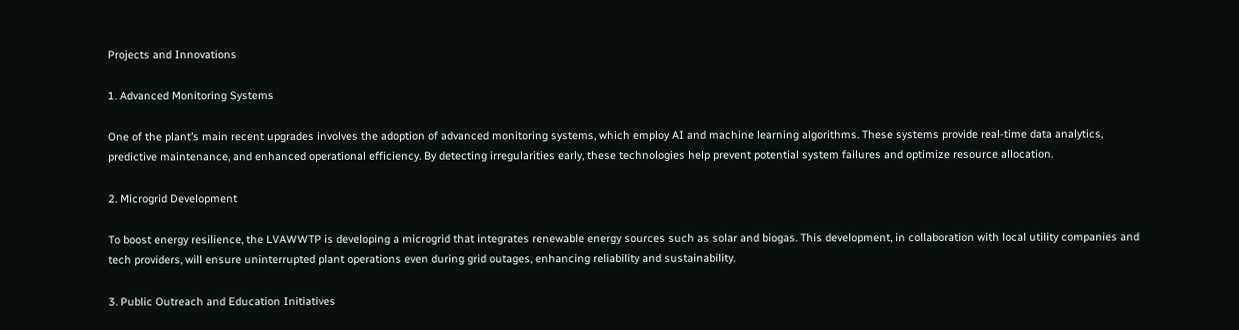Projects and Innovations

1. Advanced Monitoring Systems

One of the plant’s main recent upgrades involves the adoption of advanced monitoring systems, which employ AI and machine learning algorithms. These systems provide real-time data analytics, predictive maintenance, and enhanced operational efficiency. By detecting irregularities early, these technologies help prevent potential system failures and optimize resource allocation.

2. Microgrid Development

To boost energy resilience, the LVAWWTP is developing a microgrid that integrates renewable energy sources such as solar and biogas. This development, in collaboration with local utility companies and tech providers, will ensure uninterrupted plant operations even during grid outages, enhancing reliability and sustainability.

3. Public Outreach and Education Initiatives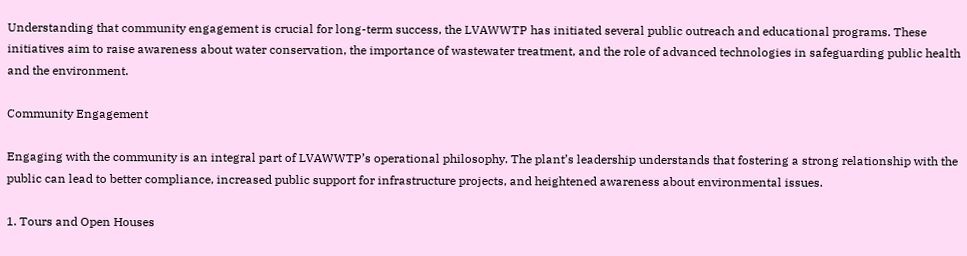Understanding that community engagement is crucial for long-term success, the LVAWWTP has initiated several public outreach and educational programs. These initiatives aim to raise awareness about water conservation, the importance of wastewater treatment, and the role of advanced technologies in safeguarding public health and the environment.

Community Engagement

Engaging with the community is an integral part of LVAWWTP’s operational philosophy. The plant’s leadership understands that fostering a strong relationship with the public can lead to better compliance, increased public support for infrastructure projects, and heightened awareness about environmental issues.

1. Tours and Open Houses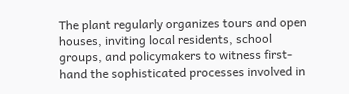The plant regularly organizes tours and open houses, inviting local residents, school groups, and policymakers to witness first-hand the sophisticated processes involved in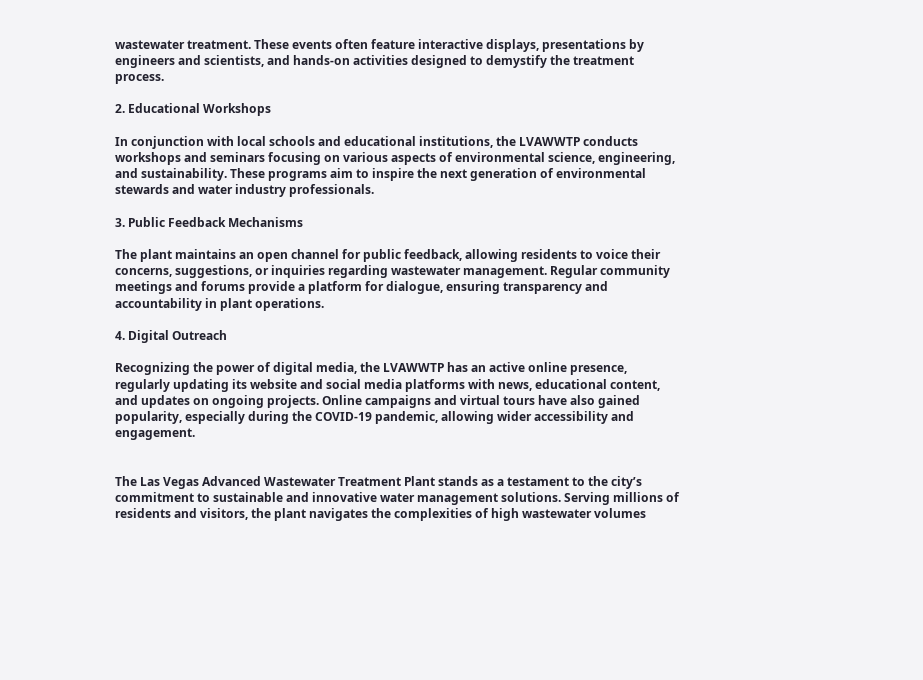wastewater treatment. These events often feature interactive displays, presentations by engineers and scientists, and hands-on activities designed to demystify the treatment process.

2. Educational Workshops

In conjunction with local schools and educational institutions, the LVAWWTP conducts workshops and seminars focusing on various aspects of environmental science, engineering, and sustainability. These programs aim to inspire the next generation of environmental stewards and water industry professionals.

3. Public Feedback Mechanisms

The plant maintains an open channel for public feedback, allowing residents to voice their concerns, suggestions, or inquiries regarding wastewater management. Regular community meetings and forums provide a platform for dialogue, ensuring transparency and accountability in plant operations.

4. Digital Outreach

Recognizing the power of digital media, the LVAWWTP has an active online presence, regularly updating its website and social media platforms with news, educational content, and updates on ongoing projects. Online campaigns and virtual tours have also gained popularity, especially during the COVID-19 pandemic, allowing wider accessibility and engagement.


The Las Vegas Advanced Wastewater Treatment Plant stands as a testament to the city’s commitment to sustainable and innovative water management solutions. Serving millions of residents and visitors, the plant navigates the complexities of high wastewater volumes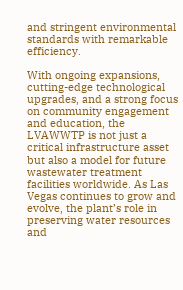and stringent environmental standards with remarkable efficiency.

With ongoing expansions, cutting-edge technological upgrades, and a strong focus on community engagement and education, the LVAWWTP is not just a critical infrastructure asset but also a model for future wastewater treatment facilities worldwide. As Las Vegas continues to grow and evolve, the plant’s role in preserving water resources and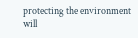protecting the environment will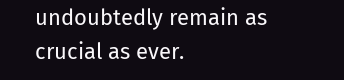undoubtedly remain as crucial as ever.